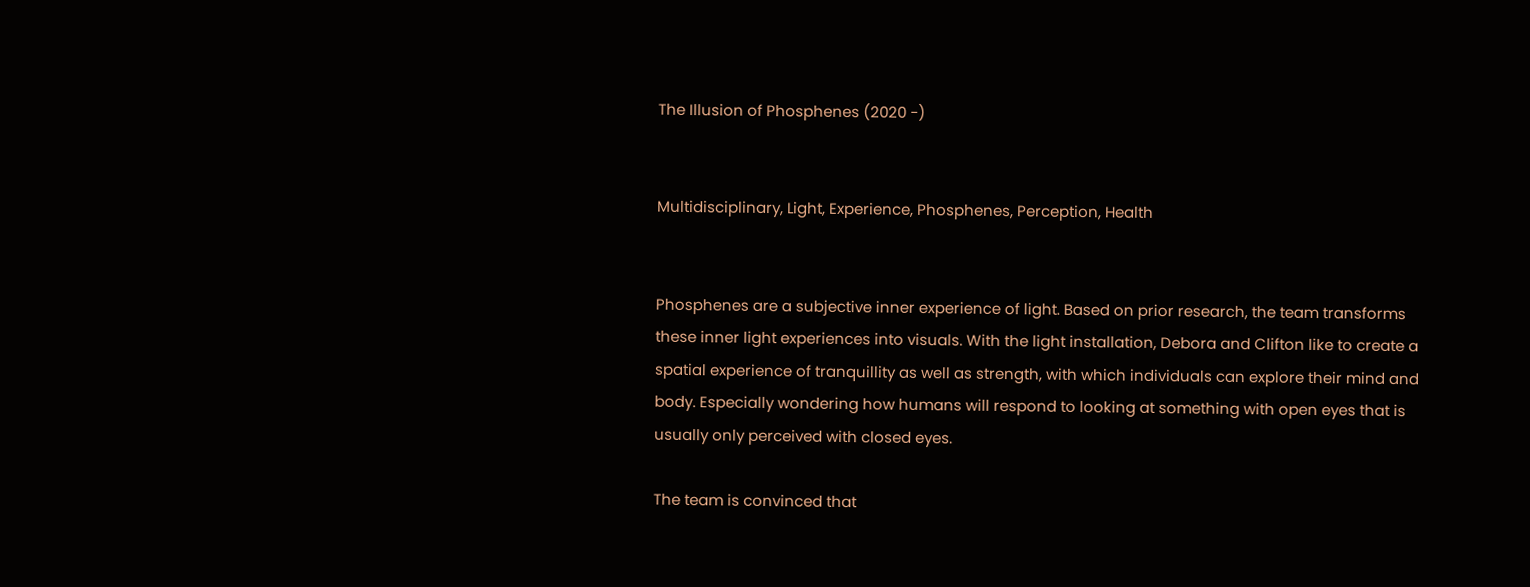The Illusion of Phosphenes (2020 -)


Multidisciplinary, Light, Experience, Phosphenes, Perception, Health


Phosphenes are a subjective inner experience of light. Based on prior research, the team transforms these inner light experiences into visuals. With the light installation, Debora and Clifton like to create a spatial experience of tranquillity as well as strength, with which individuals can explore their mind and body. Especially wondering how humans will respond to looking at something with open eyes that is usually only perceived with closed eyes.

The team is convinced that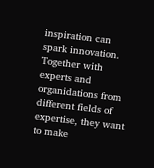inspiration can spark innovation. Together with experts and organidations from different fields of expertise, they want to make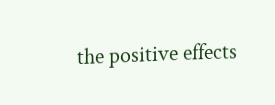the positive effects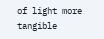of light more tangible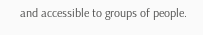and accessible to groups of people.